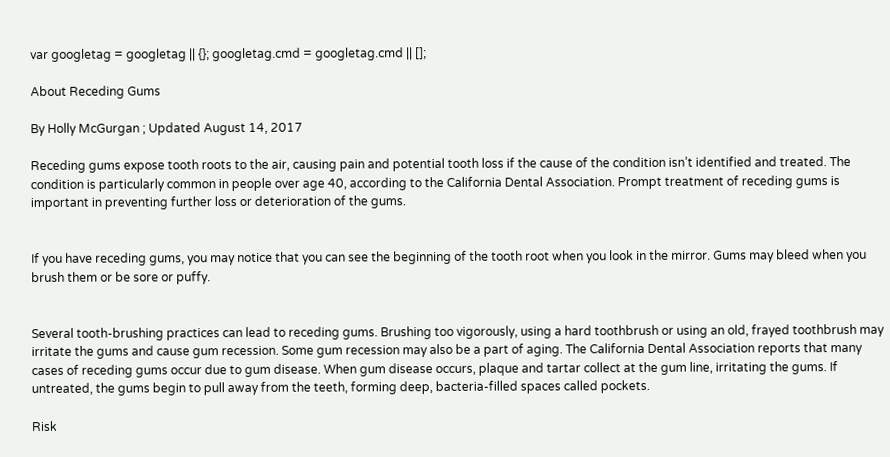var googletag = googletag || {}; googletag.cmd = googletag.cmd || [];

About Receding Gums

By Holly McGurgan ; Updated August 14, 2017

Receding gums expose tooth roots to the air, causing pain and potential tooth loss if the cause of the condition isn’t identified and treated. The condition is particularly common in people over age 40, according to the California Dental Association. Prompt treatment of receding gums is important in preventing further loss or deterioration of the gums.


If you have receding gums, you may notice that you can see the beginning of the tooth root when you look in the mirror. Gums may bleed when you brush them or be sore or puffy.


Several tooth-brushing practices can lead to receding gums. Brushing too vigorously, using a hard toothbrush or using an old, frayed toothbrush may irritate the gums and cause gum recession. Some gum recession may also be a part of aging. The California Dental Association reports that many cases of receding gums occur due to gum disease. When gum disease occurs, plaque and tartar collect at the gum line, irritating the gums. If untreated, the gums begin to pull away from the teeth, forming deep, bacteria-filled spaces called pockets.

Risk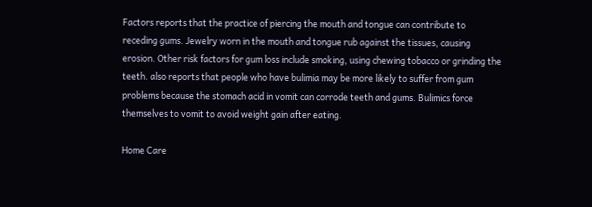Factors reports that the practice of piercing the mouth and tongue can contribute to receding gums. Jewelry worn in the mouth and tongue rub against the tissues, causing erosion. Other risk factors for gum loss include smoking, using chewing tobacco or grinding the teeth. also reports that people who have bulimia may be more likely to suffer from gum problems because the stomach acid in vomit can corrode teeth and gums. Bulimics force themselves to vomit to avoid weight gain after eating.

Home Care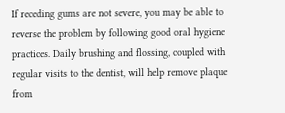If receding gums are not severe, you may be able to reverse the problem by following good oral hygiene practices. Daily brushing and flossing, coupled with regular visits to the dentist, will help remove plaque from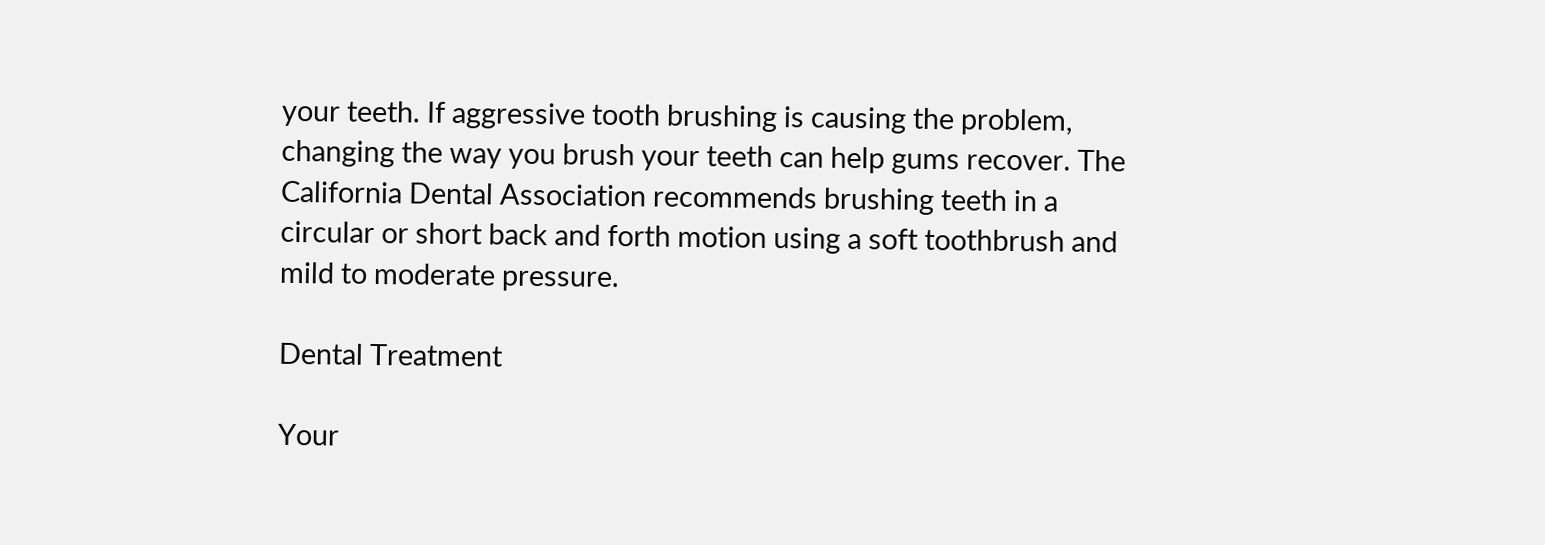your teeth. If aggressive tooth brushing is causing the problem, changing the way you brush your teeth can help gums recover. The California Dental Association recommends brushing teeth in a circular or short back and forth motion using a soft toothbrush and mild to moderate pressure.

Dental Treatment

Your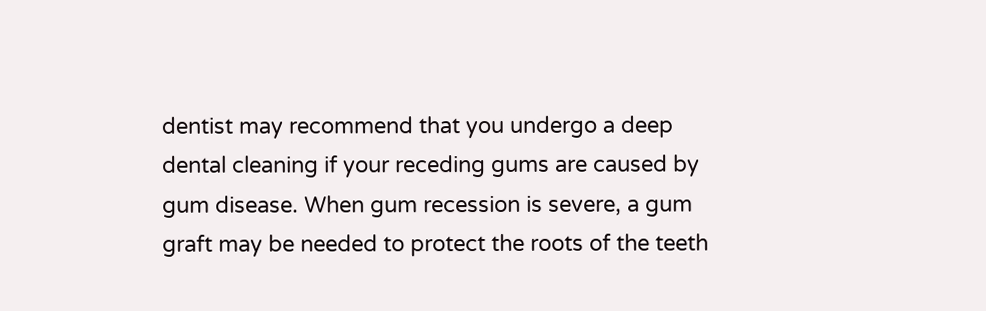dentist may recommend that you undergo a deep dental cleaning if your receding gums are caused by gum disease. When gum recession is severe, a gum graft may be needed to protect the roots of the teeth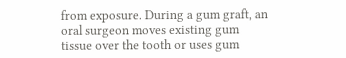from exposure. During a gum graft, an oral surgeon moves existing gum tissue over the tooth or uses gum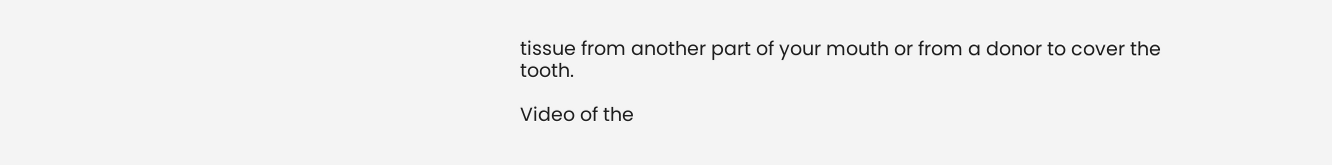tissue from another part of your mouth or from a donor to cover the tooth.

Video of the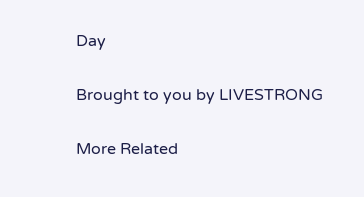Day

Brought to you by LIVESTRONG

More Related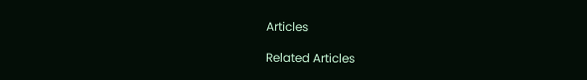Articles

Related Articles